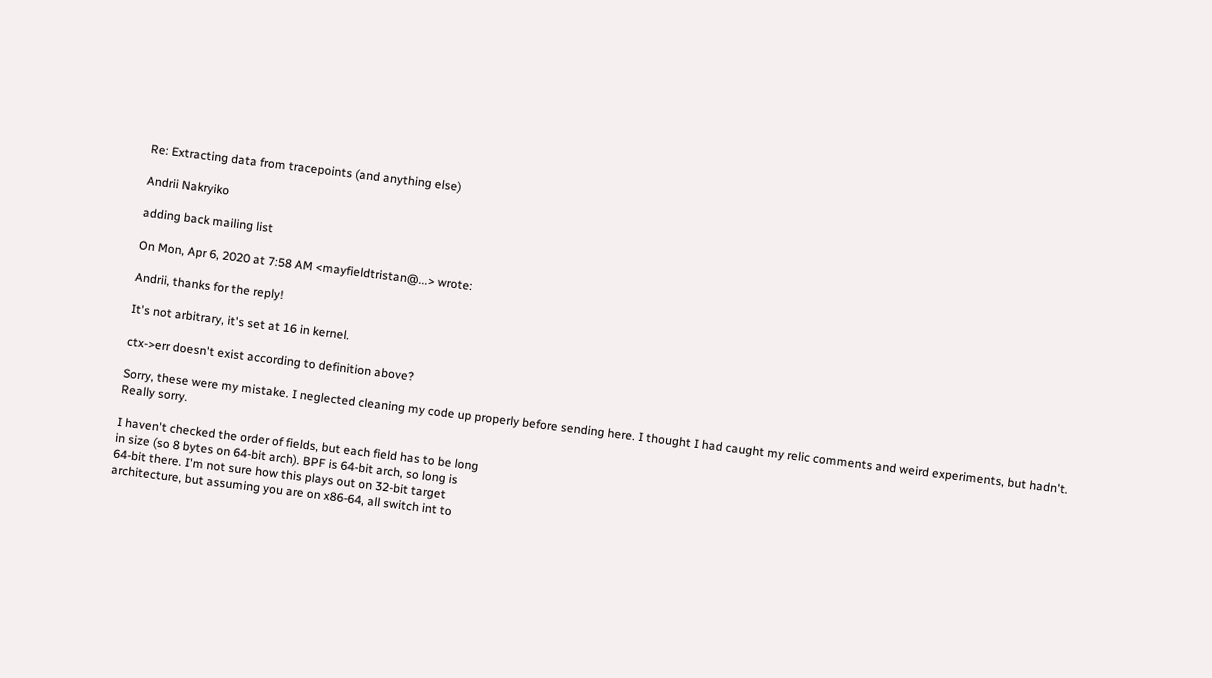Re: Extracting data from tracepoints (and anything else)

Andrii Nakryiko

adding back mailing list

On Mon, Apr 6, 2020 at 7:58 AM <mayfieldtristan@...> wrote:

Andrii, thanks for the reply!

It's not arbitrary, it's set at 16 in kernel.

ctx->err doesn't exist according to definition above?

Sorry, these were my mistake. I neglected cleaning my code up properly before sending here. I thought I had caught my relic comments and weird experiments, but hadn't.
Really sorry.

I haven't checked the order of fields, but each field has to be long
in size (so 8 bytes on 64-bit arch). BPF is 64-bit arch, so long is
64-bit there. I'm not sure how this plays out on 32-bit target
architecture, but assuming you are on x86-64, all switch int to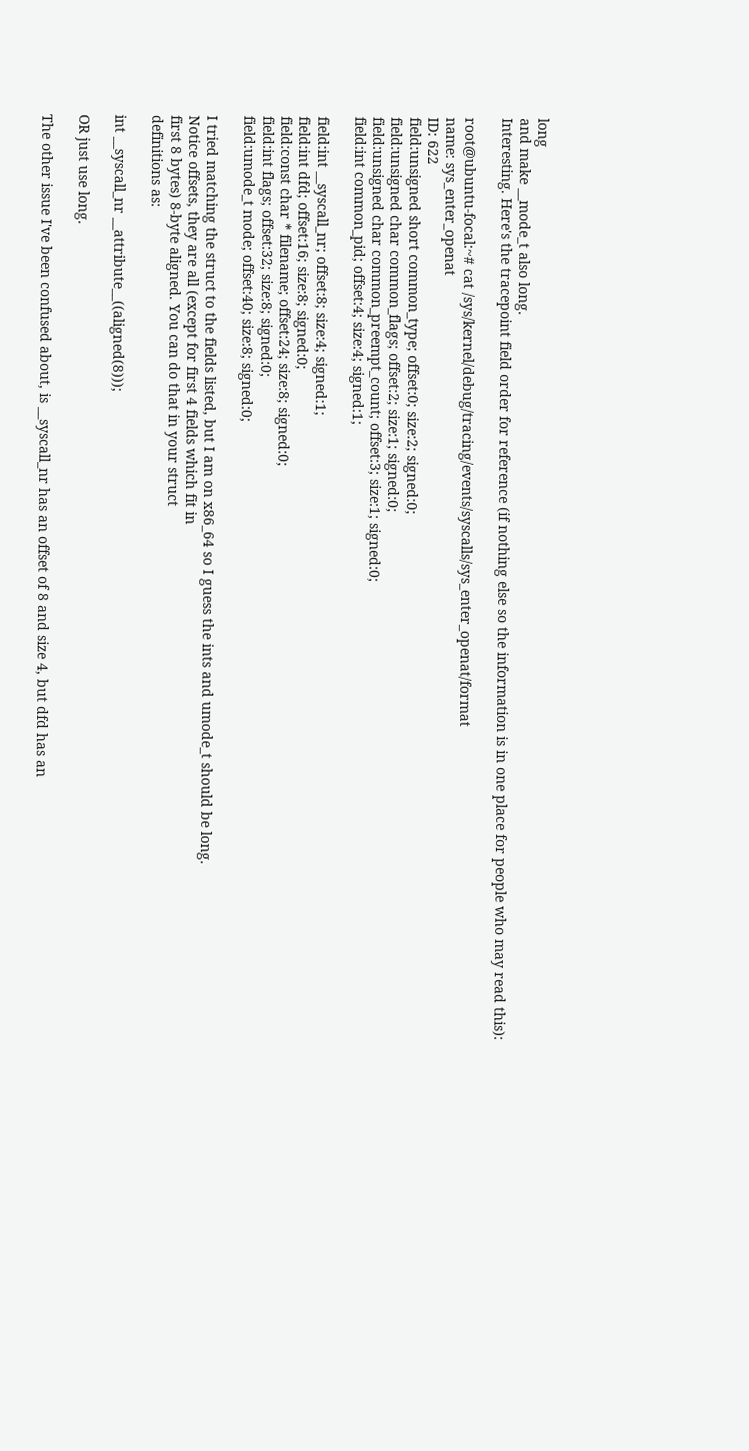long
and make __mode_t also long.
Interesting. Here's the tracepoint field order for reference (if nothing else so the information is in one place for people who may read this):

root@ubuntu-focal:~# cat /sys/kernel/debug/tracing/events/syscalls/sys_enter_openat/format
name: sys_enter_openat
ID: 622
field:unsigned short common_type; offset:0; size:2; signed:0;
field:unsigned char common_flags; offset:2; size:1; signed:0;
field:unsigned char common_preempt_count; offset:3; size:1; signed:0;
field:int common_pid; offset:4; size:4; signed:1;

field:int __syscall_nr; offset:8; size:4; signed:1;
field:int dfd; offset:16; size:8; signed:0;
field:const char * filename; offset:24; size:8; signed:0;
field:int flags; offset:32; size:8; signed:0;
field:umode_t mode; offset:40; size:8; signed:0;

I tried matching the struct to the fields listed, but I am on x86_64 so I guess the ints and umode_t should be long.
Notice offsets, they are all (except for first 4 fields which fit in
first 8 bytes) 8-byte aligned. You can do that in your struct
definitions as:

int __syscall_nr __attribute__((aligned(8)));

OR just use long.

The other issue I've been confused about, is __syscall_nr has an offset of 8 and size 4, but dfd has an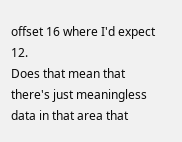offset 16 where I'd expect 12.
Does that mean that there's just meaningless data in that area that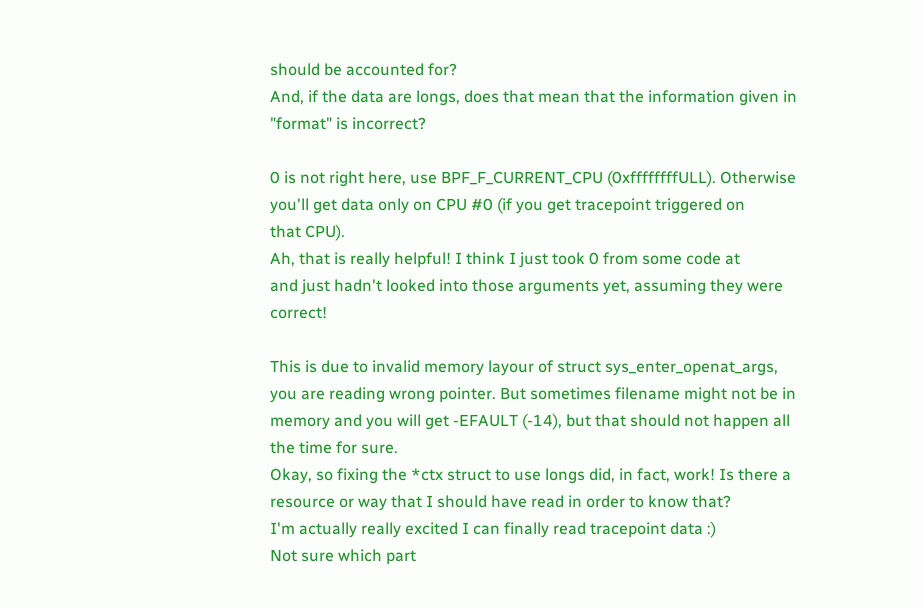should be accounted for?
And, if the data are longs, does that mean that the information given in "format" is incorrect?

0 is not right here, use BPF_F_CURRENT_CPU (0xffffffffULL). Otherwise
you'll get data only on CPU #0 (if you get tracepoint triggered on
that CPU).
Ah, that is really helpful! I think I just took 0 from some code at
and just hadn't looked into those arguments yet, assuming they were correct!

This is due to invalid memory layour of struct sys_enter_openat_args,
you are reading wrong pointer. But sometimes filename might not be in
memory and you will get -EFAULT (-14), but that should not happen all
the time for sure.
Okay, so fixing the *ctx struct to use longs did, in fact, work! Is there a resource or way that I should have read in order to know that?
I'm actually really excited I can finally read tracepoint data :)
Not sure which part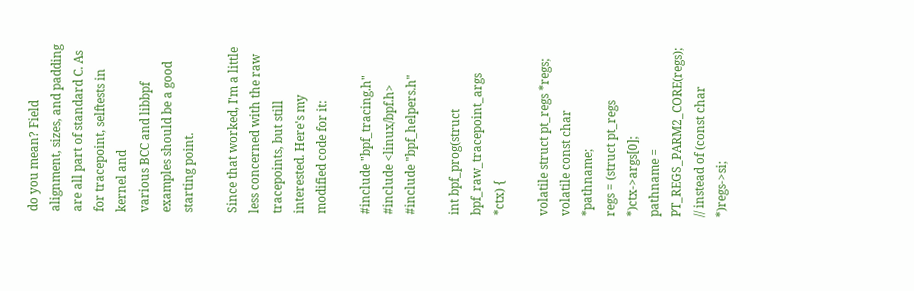do you mean? Field alignment, sizes, and padding
are all part of standard C. As for tracepoint, selftests in kernel and
various BCC and libbpf examples should be a good starting point.

Since that worked, I'm a little less concerned with the raw tracepoints, but still interested. Here's my modified code for it:

#include "bpf_tracing.h"
#include <linux/bpf.h>
#include "bpf_helpers.h"

int bpf_prog(struct bpf_raw_tracepoint_args *ctx) {

volatile struct pt_regs *regs;
volatile const char *pathname;
regs = (struct pt_regs *)ctx->args[0];
pathname = PT_REGS_PARM2_CORE(regs); // instead of (const char *)regs->si;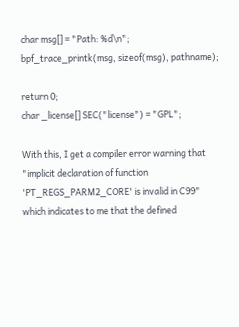char msg[] = "Path: %d\n";
bpf_trace_printk(msg, sizeof(msg), pathname);

return 0;
char _license[] SEC("license") = "GPL";

With this, I get a compiler error warning that "implicit declaration of function 'PT_REGS_PARM2_CORE' is invalid in C99"
which indicates to me that the defined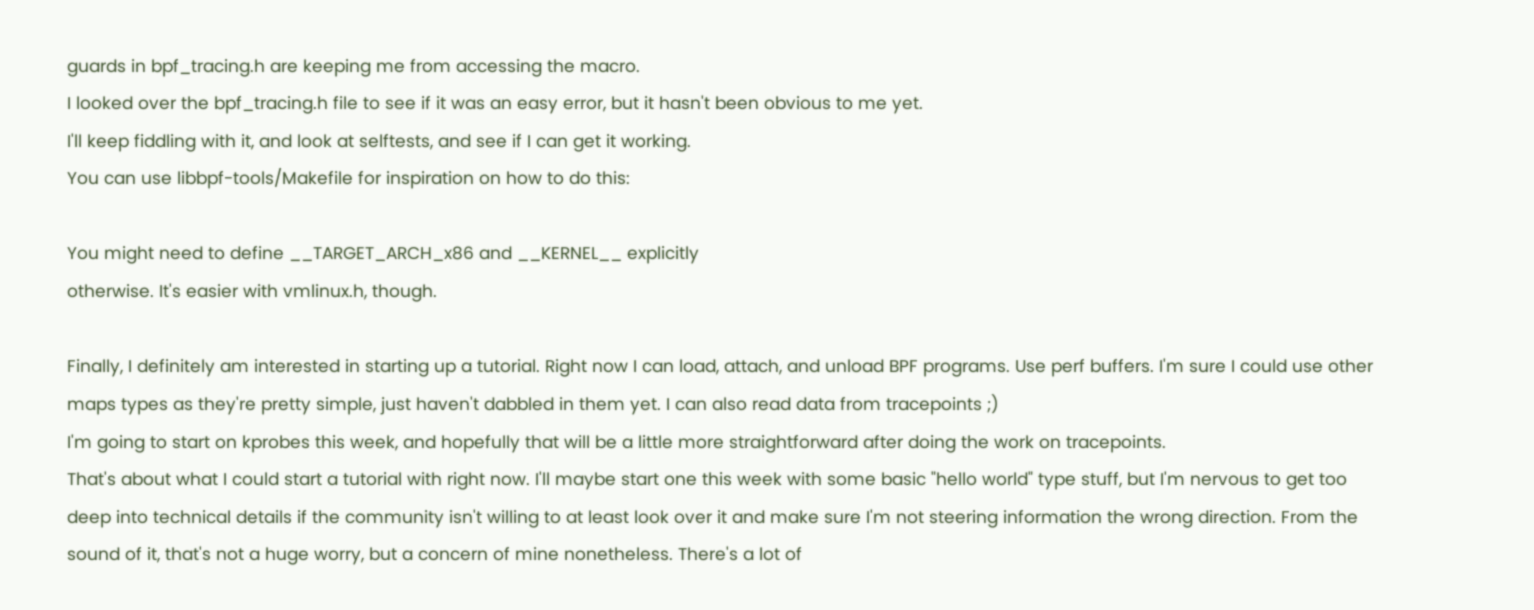guards in bpf_tracing.h are keeping me from accessing the macro.
I looked over the bpf_tracing.h file to see if it was an easy error, but it hasn't been obvious to me yet.
I'll keep fiddling with it, and look at selftests, and see if I can get it working.
You can use libbpf-tools/Makefile for inspiration on how to do this:

You might need to define __TARGET_ARCH_x86 and __KERNEL__ explicitly
otherwise. It's easier with vmlinux.h, though.

Finally, I definitely am interested in starting up a tutorial. Right now I can load, attach, and unload BPF programs. Use perf buffers. I'm sure I could use other maps types as they're pretty simple, just haven't dabbled in them yet. I can also read data from tracepoints ;)
I'm going to start on kprobes this week, and hopefully that will be a little more straightforward after doing the work on tracepoints.
That's about what I could start a tutorial with right now. I'll maybe start one this week with some basic "hello world" type stuff, but I'm nervous to get too deep into technical details if the community isn't willing to at least look over it and make sure I'm not steering information the wrong direction. From the sound of it, that's not a huge worry, but a concern of mine nonetheless. There's a lot of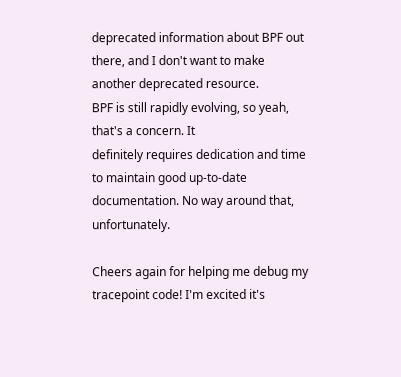deprecated information about BPF out there, and I don't want to make another deprecated resource.
BPF is still rapidly evolving, so yeah, that's a concern. It
definitely requires dedication and time to maintain good up-to-date
documentation. No way around that, unfortunately.

Cheers again for helping me debug my tracepoint code! I'm excited it's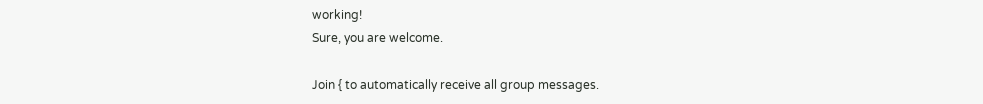working!
Sure, you are welcome.

Join { to automatically receive all group messages.